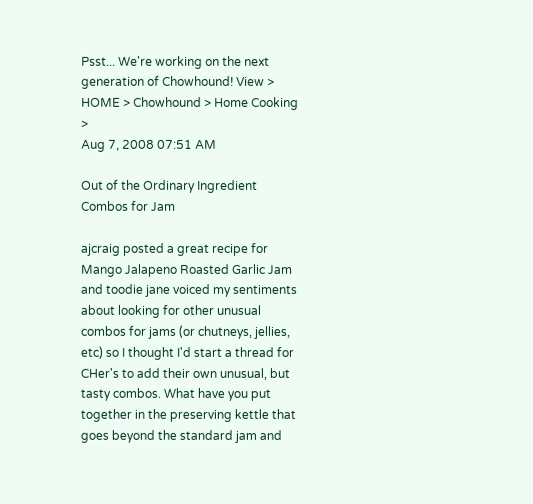Psst... We're working on the next generation of Chowhound! View >
HOME > Chowhound > Home Cooking >
Aug 7, 2008 07:51 AM

Out of the Ordinary Ingredient Combos for Jam

ajcraig posted a great recipe for Mango Jalapeno Roasted Garlic Jam and toodie jane voiced my sentiments about looking for other unusual combos for jams (or chutneys, jellies, etc) so I thought I'd start a thread for CHer's to add their own unusual, but tasty combos. What have you put together in the preserving kettle that goes beyond the standard jam and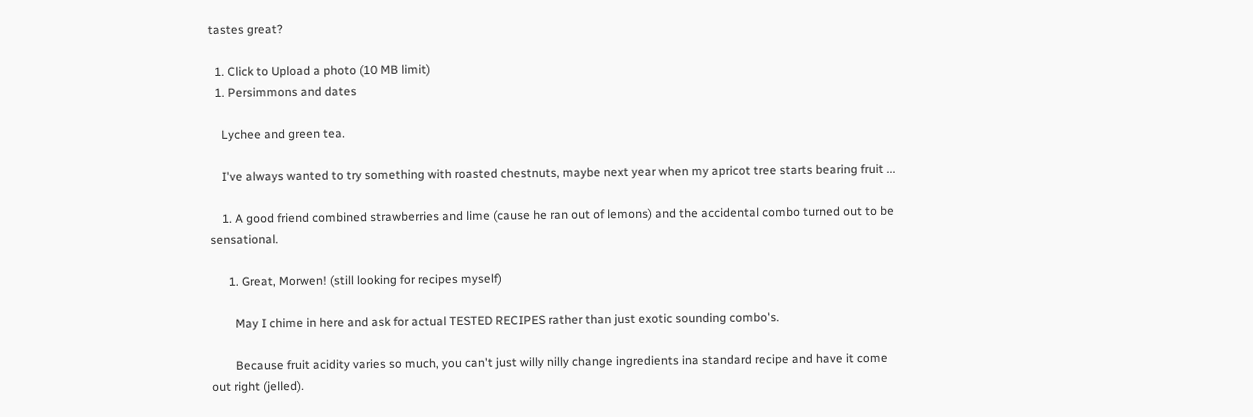tastes great?

  1. Click to Upload a photo (10 MB limit)
  1. Persimmons and dates

    Lychee and green tea.

    I've always wanted to try something with roasted chestnuts, maybe next year when my apricot tree starts bearing fruit ...

    1. A good friend combined strawberries and lime (cause he ran out of lemons) and the accidental combo turned out to be sensational.

      1. Great, Morwen! (still looking for recipes myself)

        May I chime in here and ask for actual TESTED RECIPES rather than just exotic sounding combo's.

        Because fruit acidity varies so much, you can't just willy nilly change ingredients ina standard recipe and have it come out right (jelled).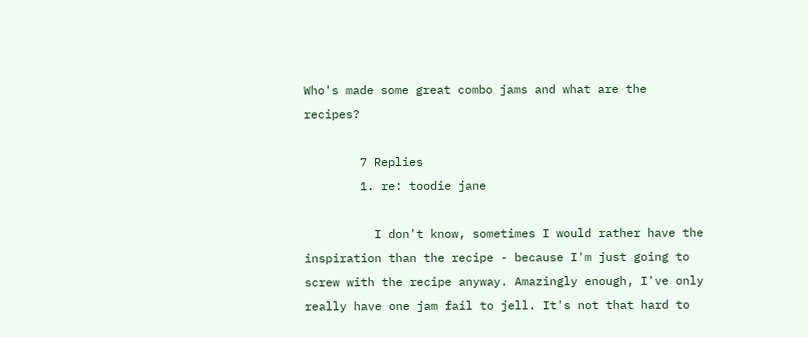Who's made some great combo jams and what are the recipes?

        7 Replies
        1. re: toodie jane

          I don't know, sometimes I would rather have the inspiration than the recipe - because I'm just going to screw with the recipe anyway. Amazingly enough, I've only really have one jam fail to jell. It's not that hard to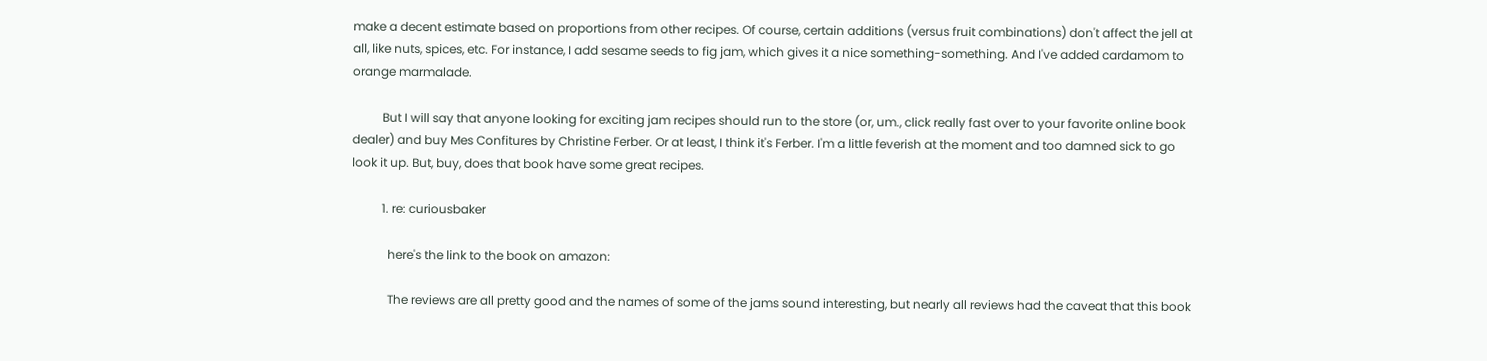make a decent estimate based on proportions from other recipes. Of course, certain additions (versus fruit combinations) don't affect the jell at all, like nuts, spices, etc. For instance, I add sesame seeds to fig jam, which gives it a nice something-something. And I've added cardamom to orange marmalade.

          But I will say that anyone looking for exciting jam recipes should run to the store (or, um., click really fast over to your favorite online book dealer) and buy Mes Confitures by Christine Ferber. Or at least, I think it's Ferber. I'm a little feverish at the moment and too damned sick to go look it up. But, buy, does that book have some great recipes.

          1. re: curiousbaker

            here's the link to the book on amazon:

            The reviews are all pretty good and the names of some of the jams sound interesting, but nearly all reviews had the caveat that this book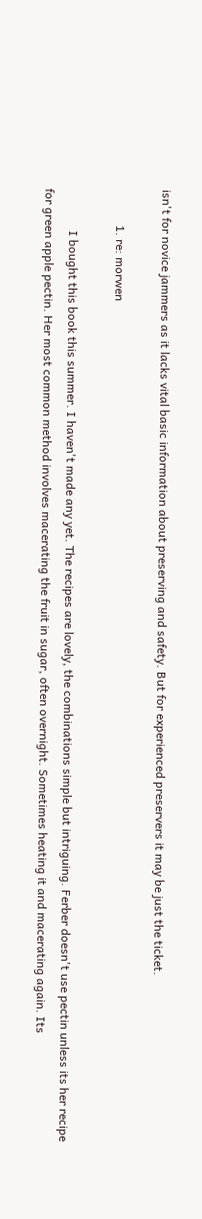isn't for novice jammers as it lacks vital basic information about preserving and safety. But for experienced preservers it may be just the ticket.

            1. re: morwen

              I bought this book this summer. I haven't made any yet. The recipes are lovely, the combinations simple but intriguing. Ferber doesn't use pectin unless its her recipe for green apple pectin. Her most common method involves macerating the fruit in sugar, often overnight. Sometimes heating it and macerating again. Its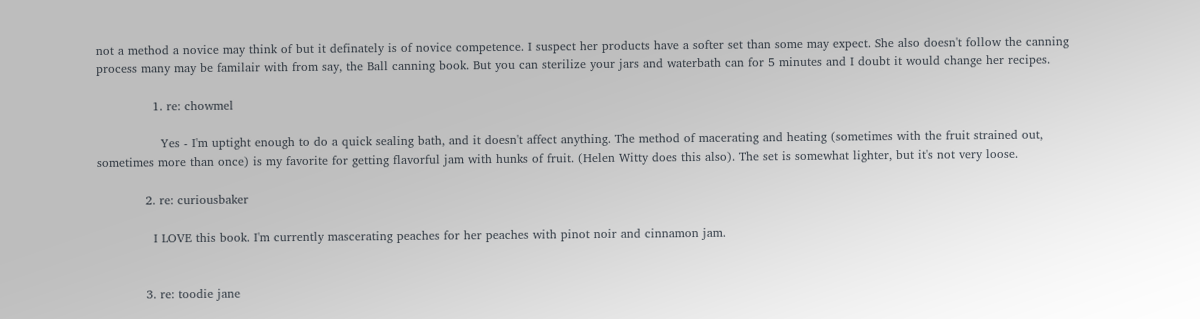not a method a novice may think of but it definately is of novice competence. I suspect her products have a softer set than some may expect. She also doesn't follow the canning process many may be familair with from say, the Ball canning book. But you can sterilize your jars and waterbath can for 5 minutes and I doubt it would change her recipes.

              1. re: chowmel

                Yes - I'm uptight enough to do a quick sealing bath, and it doesn't affect anything. The method of macerating and heating (sometimes with the fruit strained out, sometimes more than once) is my favorite for getting flavorful jam with hunks of fruit. (Helen Witty does this also). The set is somewhat lighter, but it's not very loose.

            2. re: curiousbaker

              I LOVE this book. I'm currently mascerating peaches for her peaches with pinot noir and cinnamon jam.


            3. re: toodie jane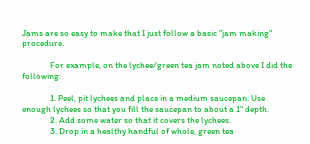Jams are so easy to make that I just follow a basic "jam making" procedure.

              For example, on the lychee/green tea jam noted above I did the following:

              1. Peel, pit lychees and place in a medium saucepan. Use enough lychees so that you fill the saucepan to about a 1" depth.
              2. Add some water so that it covers the lychees.
              3. Drop in a healthy handful of whole, green tea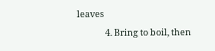leaves
              4. Bring to boil, then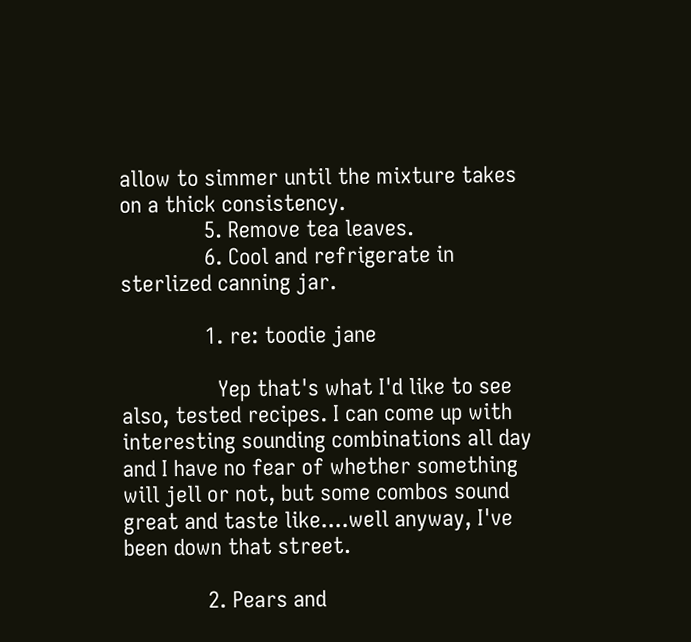allow to simmer until the mixture takes on a thick consistency.
              5. Remove tea leaves.
              6. Cool and refrigerate in sterlized canning jar.

              1. re: toodie jane

                Yep that's what I'd like to see also, tested recipes. I can come up with interesting sounding combinations all day and I have no fear of whether something will jell or not, but some combos sound great and taste like....well anyway, I've been down that street.

              2. Pears and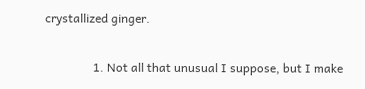crystallized ginger.

                1. Not all that unusual I suppose, but I make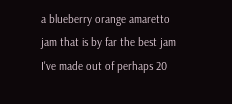a blueberry orange amaretto jam that is by far the best jam I've made out of perhaps 20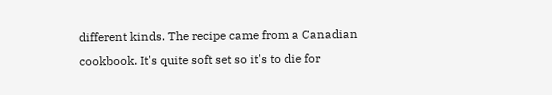different kinds. The recipe came from a Canadian cookbook. It's quite soft set so it's to die for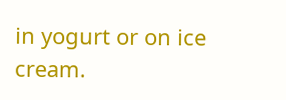in yogurt or on ice cream.